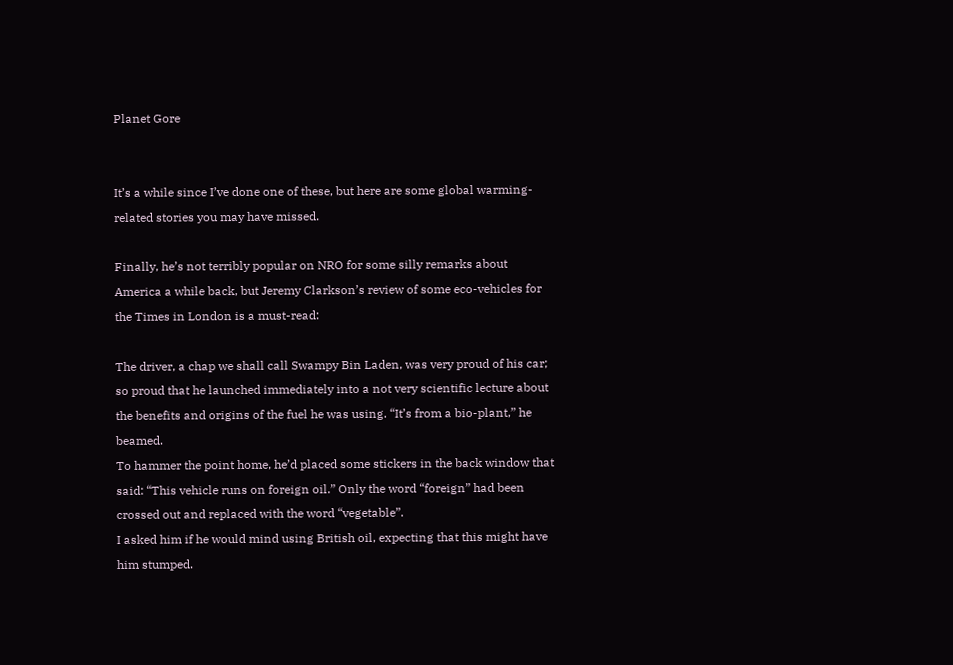Planet Gore


It’s a while since I’ve done one of these, but here are some global warming-related stories you may have missed.

Finally, he’s not terribly popular on NRO for some silly remarks about America a while back, but Jeremy Clarkson’s review of some eco-vehicles for the Times in London is a must-read:

The driver, a chap we shall call Swampy Bin Laden, was very proud of his car; so proud that he launched immediately into a not very scientific lecture about the benefits and origins of the fuel he was using. “It’s from a bio-plant,” he beamed.
To hammer the point home, he’d placed some stickers in the back window that said: “This vehicle runs on foreign oil.” Only the word “foreign” had been crossed out and replaced with the word “vegetable”.
I asked him if he would mind using British oil, expecting that this might have him stumped.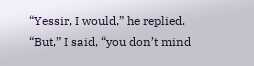“Yessir, I would,” he replied. “But,” I said, “you don’t mind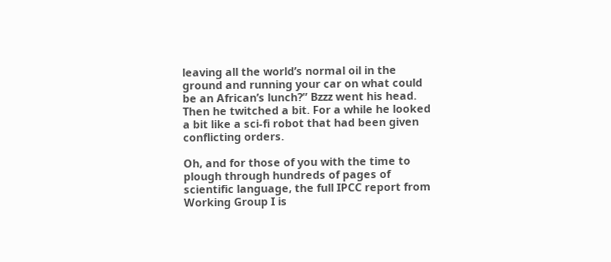leaving all the world’s normal oil in the ground and running your car on what could be an African’s lunch?” Bzzz went his head. Then he twitched a bit. For a while he looked a bit like a sci-fi robot that had been given conflicting orders.

Oh, and for those of you with the time to plough through hundreds of pages of scientific language, the full IPCC report from Working Group I is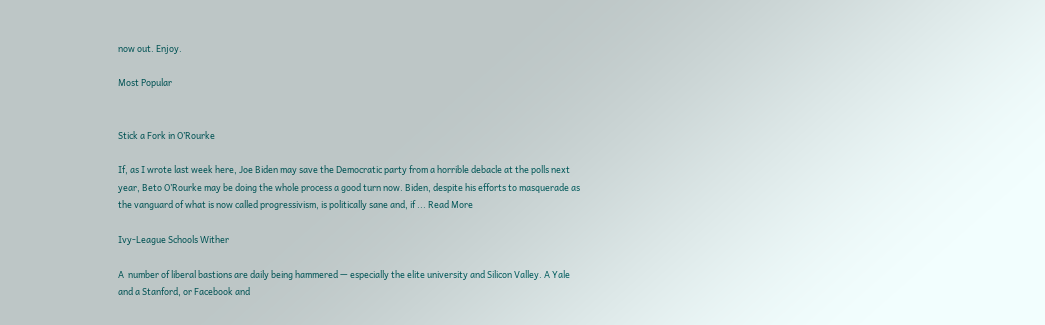now out. Enjoy.

Most Popular


Stick a Fork in O’Rourke

If, as I wrote last week here, Joe Biden may save the Democratic party from a horrible debacle at the polls next year, Beto O’Rourke may be doing the whole process a good turn now. Biden, despite his efforts to masquerade as the vanguard of what is now called progressivism, is politically sane and, if ... Read More

Ivy-League Schools Wither

A  number of liberal bastions are daily being hammered — especially the elite university and Silicon Valley. A Yale and a Stanford, or Facebook and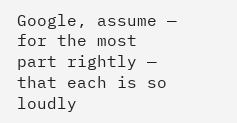Google, assume — for the most part rightly — that each is so loudly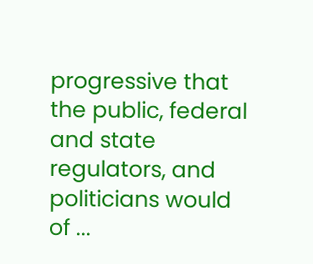progressive that the public, federal and state regulators, and politicians would of ...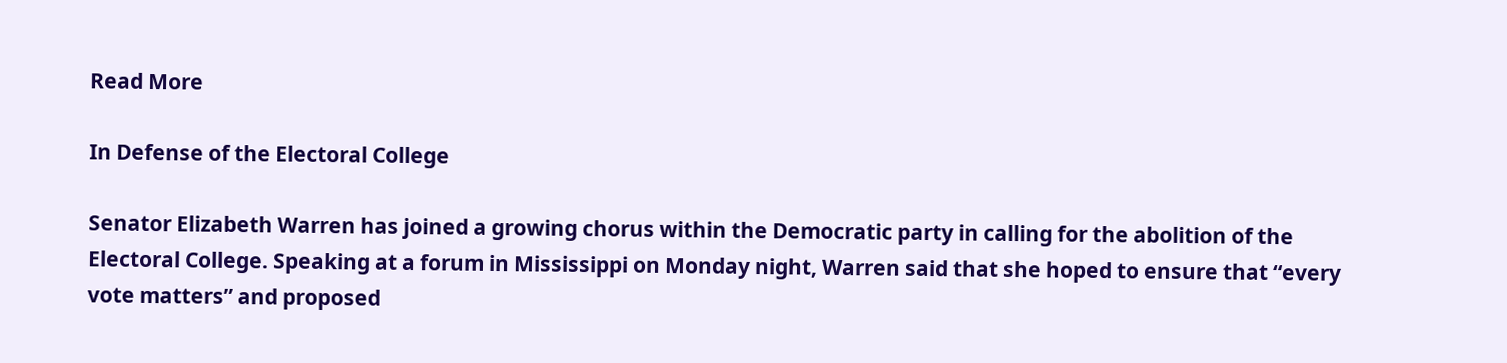Read More

In Defense of the Electoral College

Senator Elizabeth Warren has joined a growing chorus within the Democratic party in calling for the abolition of the Electoral College. Speaking at a forum in Mississippi on Monday night, Warren said that she hoped to ensure that “every vote matters” and proposed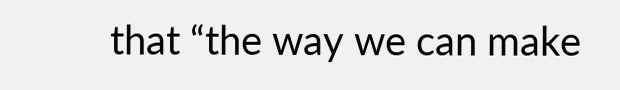that “the way we can make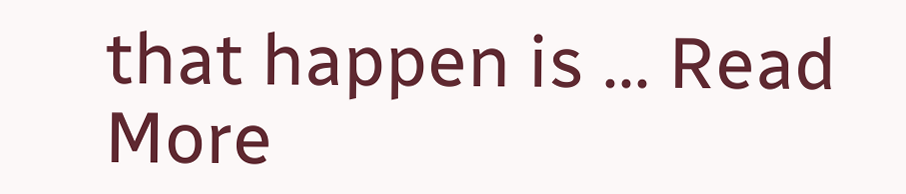that happen is ... Read More